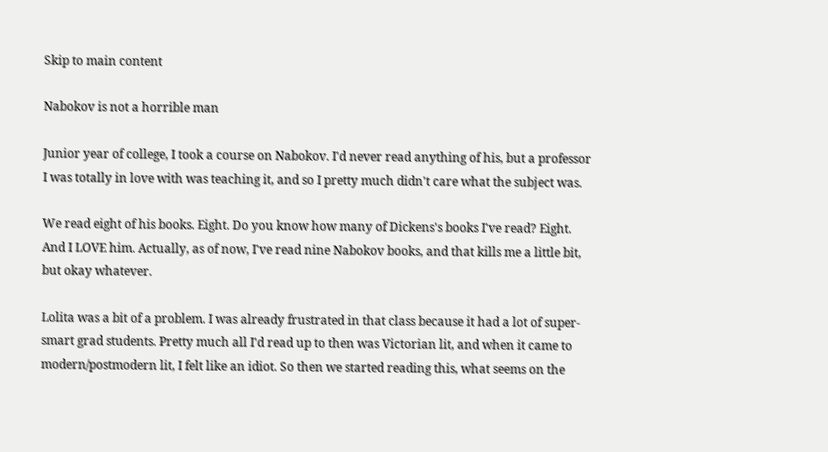Skip to main content

Nabokov is not a horrible man

Junior year of college, I took a course on Nabokov. I'd never read anything of his, but a professor I was totally in love with was teaching it, and so I pretty much didn't care what the subject was.

We read eight of his books. Eight. Do you know how many of Dickens's books I've read? Eight. And I LOVE him. Actually, as of now, I've read nine Nabokov books, and that kills me a little bit, but okay whatever.

Lolita was a bit of a problem. I was already frustrated in that class because it had a lot of super-smart grad students. Pretty much all I'd read up to then was Victorian lit, and when it came to modern/postmodern lit, I felt like an idiot. So then we started reading this, what seems on the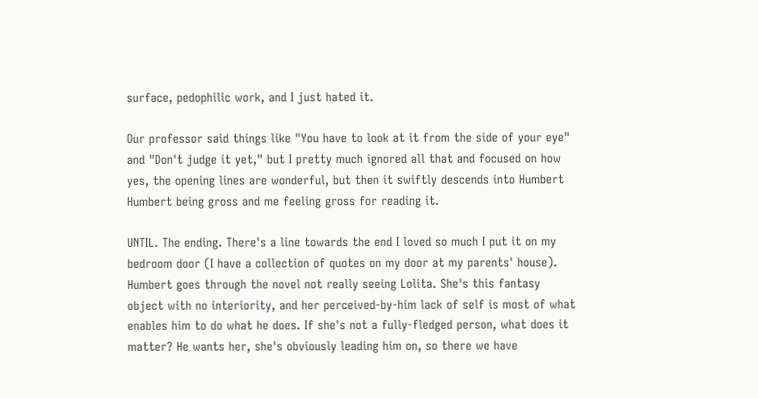surface, pedophilic work, and I just hated it.

Our professor said things like "You have to look at it from the side of your eye" and "Don't judge it yet," but I pretty much ignored all that and focused on how yes, the opening lines are wonderful, but then it swiftly descends into Humbert Humbert being gross and me feeling gross for reading it.

UNTIL. The ending. There's a line towards the end I loved so much I put it on my bedroom door (I have a collection of quotes on my door at my parents' house). Humbert goes through the novel not really seeing Lolita. She's this fantasy object with no interiority, and her perceived-by-him lack of self is most of what enables him to do what he does. If she's not a fully-fledged person, what does it matter? He wants her, she's obviously leading him on, so there we have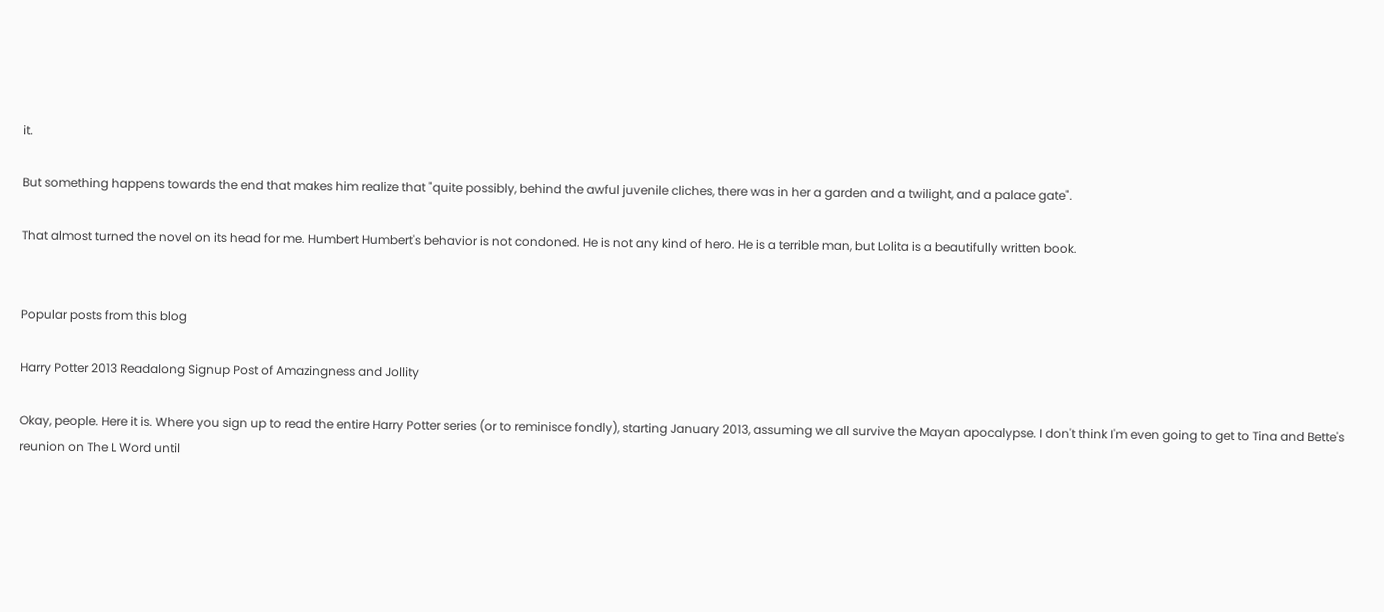it.

But something happens towards the end that makes him realize that "quite possibly, behind the awful juvenile cliches, there was in her a garden and a twilight, and a palace gate".

That almost turned the novel on its head for me. Humbert Humbert's behavior is not condoned. He is not any kind of hero. He is a terrible man, but Lolita is a beautifully written book.


Popular posts from this blog

Harry Potter 2013 Readalong Signup Post of Amazingness and Jollity

Okay, people. Here it is. Where you sign up to read the entire Harry Potter series (or to reminisce fondly), starting January 2013, assuming we all survive the Mayan apocalypse. I don't think I'm even going to get to Tina and Bette's reunion on The L Word until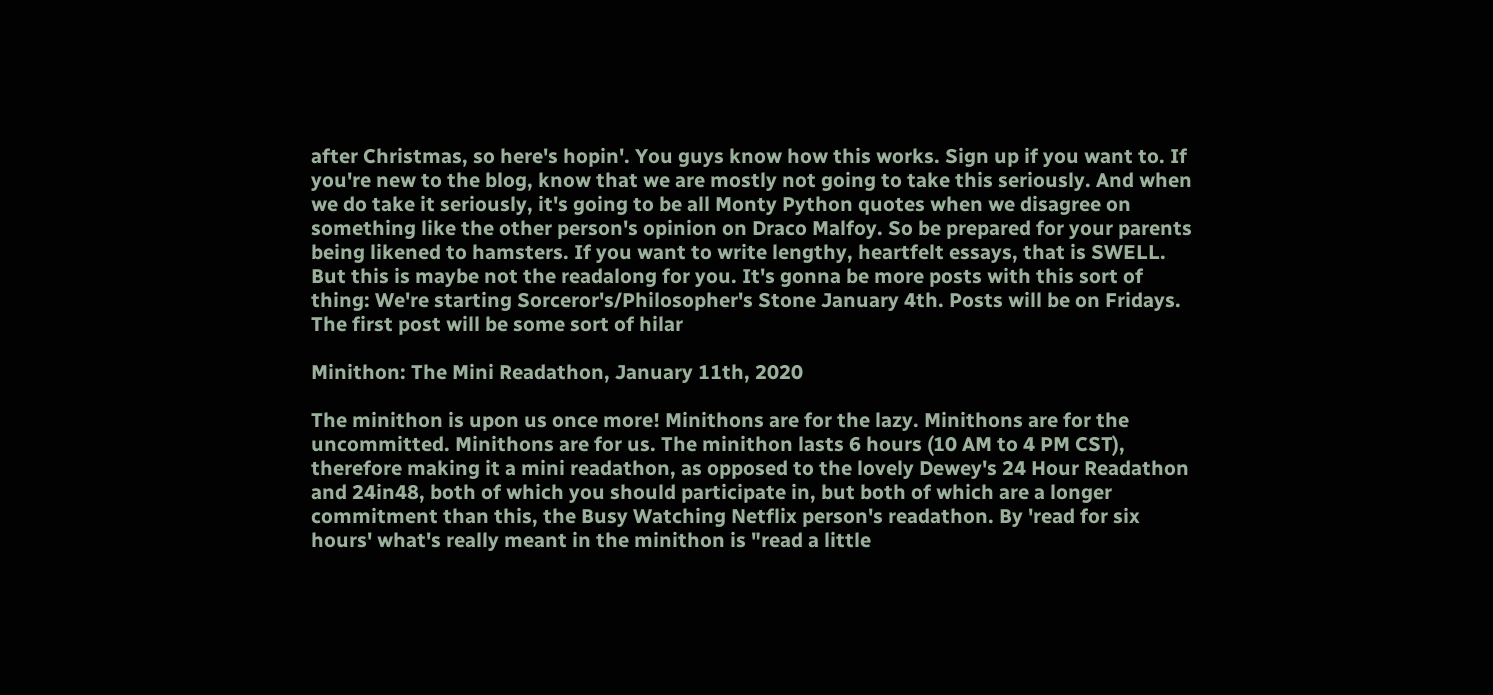after Christmas, so here's hopin'. You guys know how this works. Sign up if you want to. If you're new to the blog, know that we are mostly not going to take this seriously. And when we do take it seriously, it's going to be all Monty Python quotes when we disagree on something like the other person's opinion on Draco Malfoy. So be prepared for your parents being likened to hamsters. If you want to write lengthy, heartfelt essays, that is SWELL. But this is maybe not the readalong for you. It's gonna be more posts with this sort of thing: We're starting Sorceror's/Philosopher's Stone January 4th. Posts will be on Fridays. The first post will be some sort of hilar

Minithon: The Mini Readathon, January 11th, 2020

The minithon is upon us once more! Minithons are for the lazy. Minithons are for the uncommitted. Minithons are for us. The minithon lasts 6 hours (10 AM to 4 PM CST), therefore making it a mini readathon, as opposed to the lovely Dewey's 24 Hour Readathon and 24in48, both of which you should participate in, but both of which are a longer commitment than this, the Busy Watching Netflix person's readathon. By 'read for six hours' what's really meant in the minithon is "read a little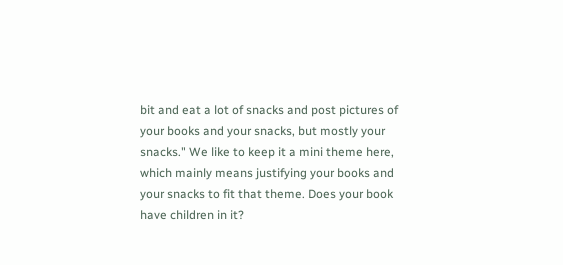bit and eat a lot of snacks and post pictures of your books and your snacks, but mostly your snacks." We like to keep it a mini theme here, which mainly means justifying your books and your snacks to fit that theme. Does your book have children in it?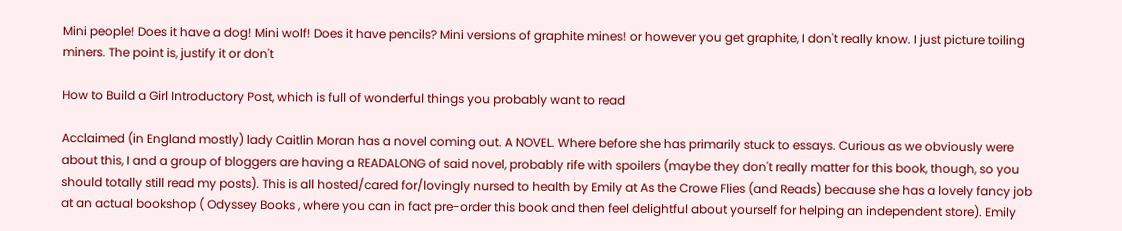Mini people! Does it have a dog! Mini wolf! Does it have pencils? Mini versions of graphite mines! or however you get graphite, I don't really know. I just picture toiling miners. The point is, justify it or don't

How to Build a Girl Introductory Post, which is full of wonderful things you probably want to read

Acclaimed (in England mostly) lady Caitlin Moran has a novel coming out. A NOVEL. Where before she has primarily stuck to essays. Curious as we obviously were about this, I and a group of bloggers are having a READALONG of said novel, probably rife with spoilers (maybe they don't really matter for this book, though, so you should totally still read my posts). This is all hosted/cared for/lovingly nursed to health by Emily at As the Crowe Flies (and Reads) because she has a lovely fancy job at an actual bookshop ( Odyssey Books , where you can in fact pre-order this book and then feel delightful about yourself for helping an independent store). Emily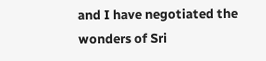and I have negotiated the wonders of Sri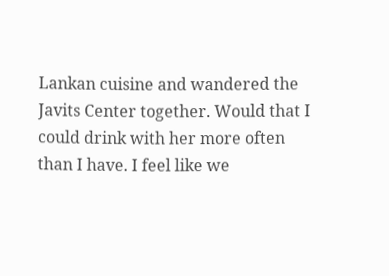Lankan cuisine and wandered the Javits Center together. Would that I could drink with her more often than I have. I feel like we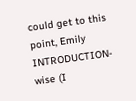could get to this point, Emily INTRODUCTION-wise (I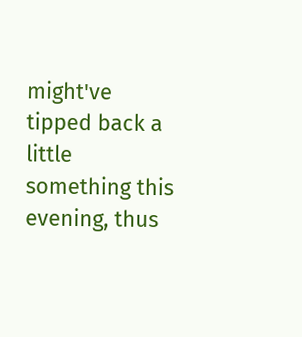might've tipped back a little something this evening, thus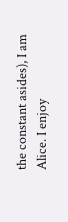the constant asides), I am Alice. I enjoy